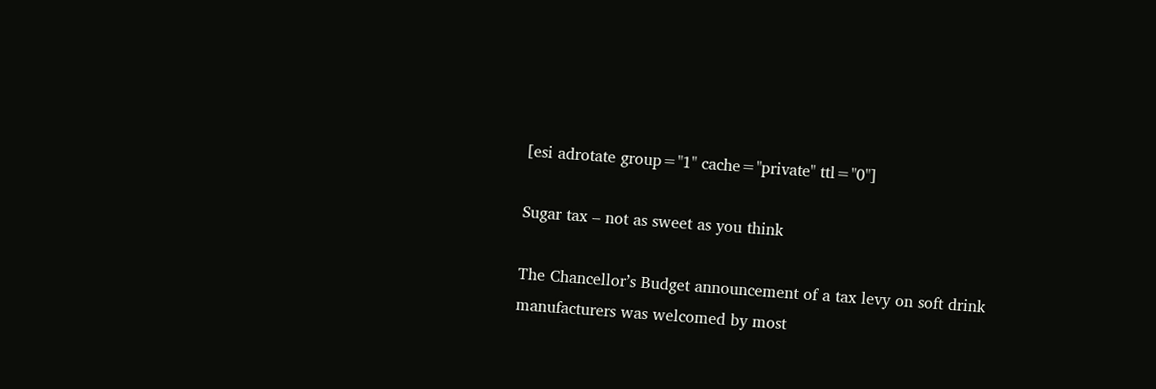[esi adrotate group="1" cache="private" ttl="0"]

Sugar tax – not as sweet as you think

The Chancellor’s Budget announcement of a tax levy on soft drink manufacturers was welcomed by most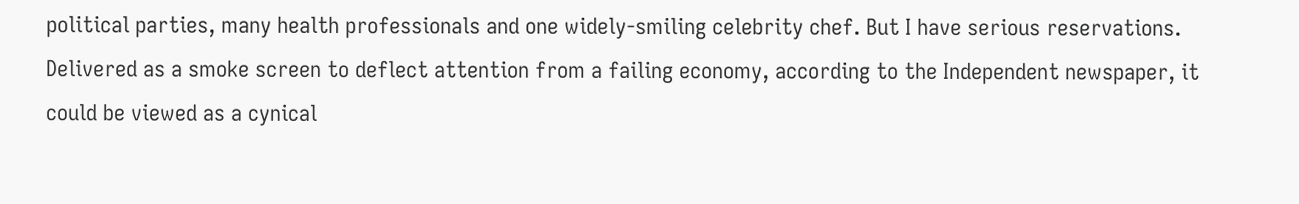political parties, many health professionals and one widely-smiling celebrity chef. But I have serious reservations. Delivered as a smoke screen to deflect attention from a failing economy, according to the Independent newspaper, it could be viewed as a cynical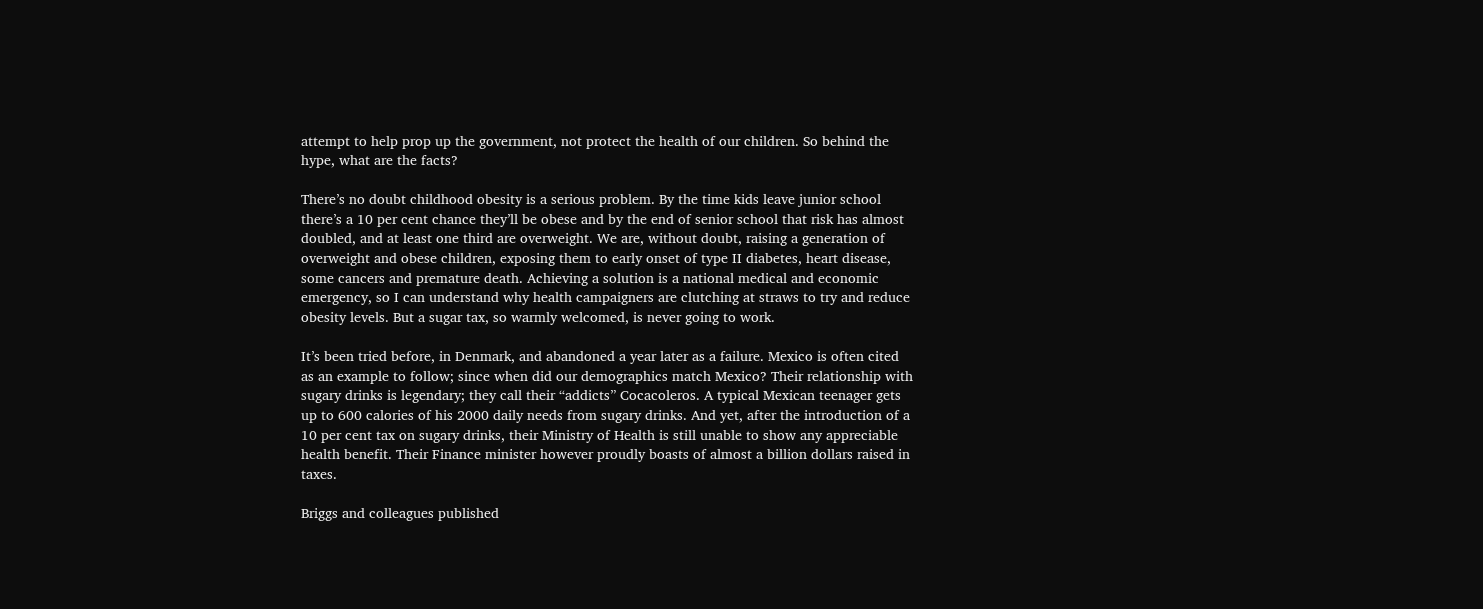attempt to help prop up the government, not protect the health of our children. So behind the hype, what are the facts?

There’s no doubt childhood obesity is a serious problem. By the time kids leave junior school there’s a 10 per cent chance they’ll be obese and by the end of senior school that risk has almost doubled, and at least one third are overweight. We are, without doubt, raising a generation of overweight and obese children, exposing them to early onset of type II diabetes, heart disease, some cancers and premature death. Achieving a solution is a national medical and economic emergency, so I can understand why health campaigners are clutching at straws to try and reduce obesity levels. But a sugar tax, so warmly welcomed, is never going to work.

It’s been tried before, in Denmark, and abandoned a year later as a failure. Mexico is often cited as an example to follow; since when did our demographics match Mexico? Their relationship with sugary drinks is legendary; they call their “addicts” Cocacoleros. A typical Mexican teenager gets up to 600 calories of his 2000 daily needs from sugary drinks. And yet, after the introduction of a 10 per cent tax on sugary drinks, their Ministry of Health is still unable to show any appreciable health benefit. Their Finance minister however proudly boasts of almost a billion dollars raised in taxes.

Briggs and colleagues published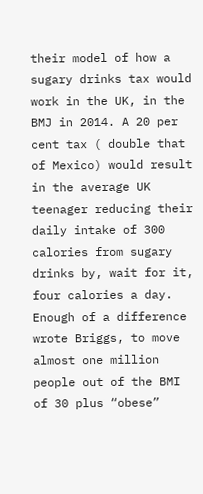their model of how a sugary drinks tax would work in the UK, in the BMJ in 2014. A 20 per cent tax ( double that of Mexico) would result in the average UK teenager reducing their daily intake of 300 calories from sugary drinks by, wait for it, four calories a day. Enough of a difference wrote Briggs, to move almost one million people out of the BMI of 30 plus “obese”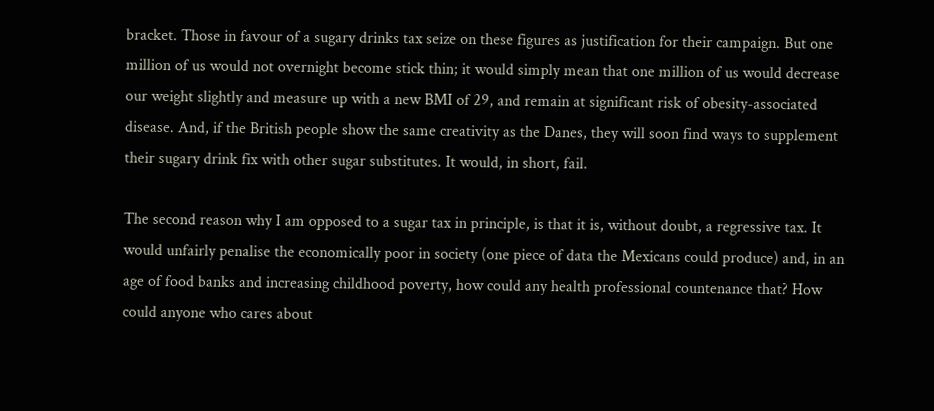bracket. Those in favour of a sugary drinks tax seize on these figures as justification for their campaign. But one million of us would not overnight become stick thin; it would simply mean that one million of us would decrease our weight slightly and measure up with a new BMI of 29, and remain at significant risk of obesity-associated disease. And, if the British people show the same creativity as the Danes, they will soon find ways to supplement their sugary drink fix with other sugar substitutes. It would, in short, fail.

The second reason why I am opposed to a sugar tax in principle, is that it is, without doubt, a regressive tax. It would unfairly penalise the economically poor in society (one piece of data the Mexicans could produce) and, in an age of food banks and increasing childhood poverty, how could any health professional countenance that? How could anyone who cares about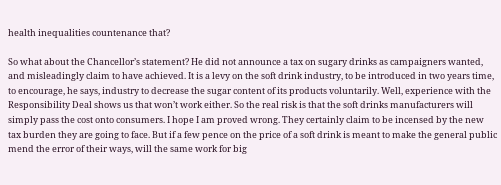health inequalities countenance that?

So what about the Chancellor’s statement? He did not announce a tax on sugary drinks as campaigners wanted, and misleadingly claim to have achieved. It is a levy on the soft drink industry, to be introduced in two years time, to encourage, he says, industry to decrease the sugar content of its products voluntarily. Well, experience with the Responsibility Deal shows us that won’t work either. So the real risk is that the soft drinks manufacturers will simply pass the cost onto consumers. I hope I am proved wrong. They certainly claim to be incensed by the new tax burden they are going to face. But if a few pence on the price of a soft drink is meant to make the general public mend the error of their ways, will the same work for big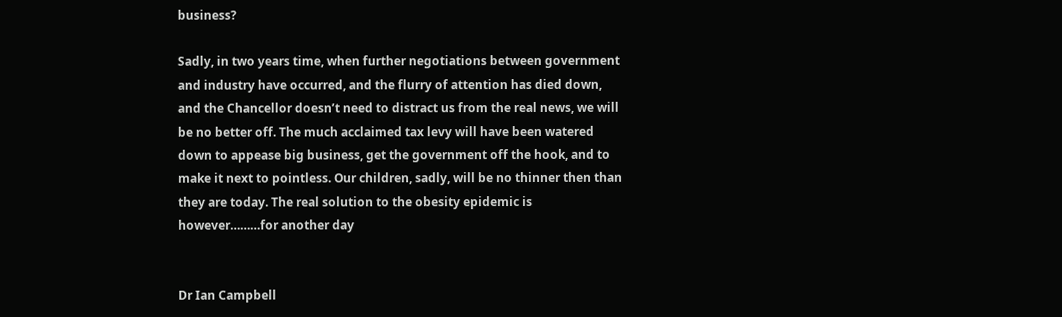business?

Sadly, in two years time, when further negotiations between government and industry have occurred, and the flurry of attention has died down, and the Chancellor doesn’t need to distract us from the real news, we will be no better off. The much acclaimed tax levy will have been watered down to appease big business, get the government off the hook, and to make it next to pointless. Our children, sadly, will be no thinner then than they are today. The real solution to the obesity epidemic is however………for another day


Dr Ian Campbell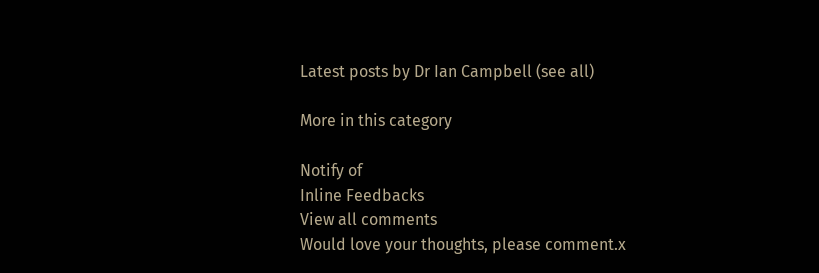Latest posts by Dr Ian Campbell (see all)

More in this category

Notify of
Inline Feedbacks
View all comments
Would love your thoughts, please comment.x